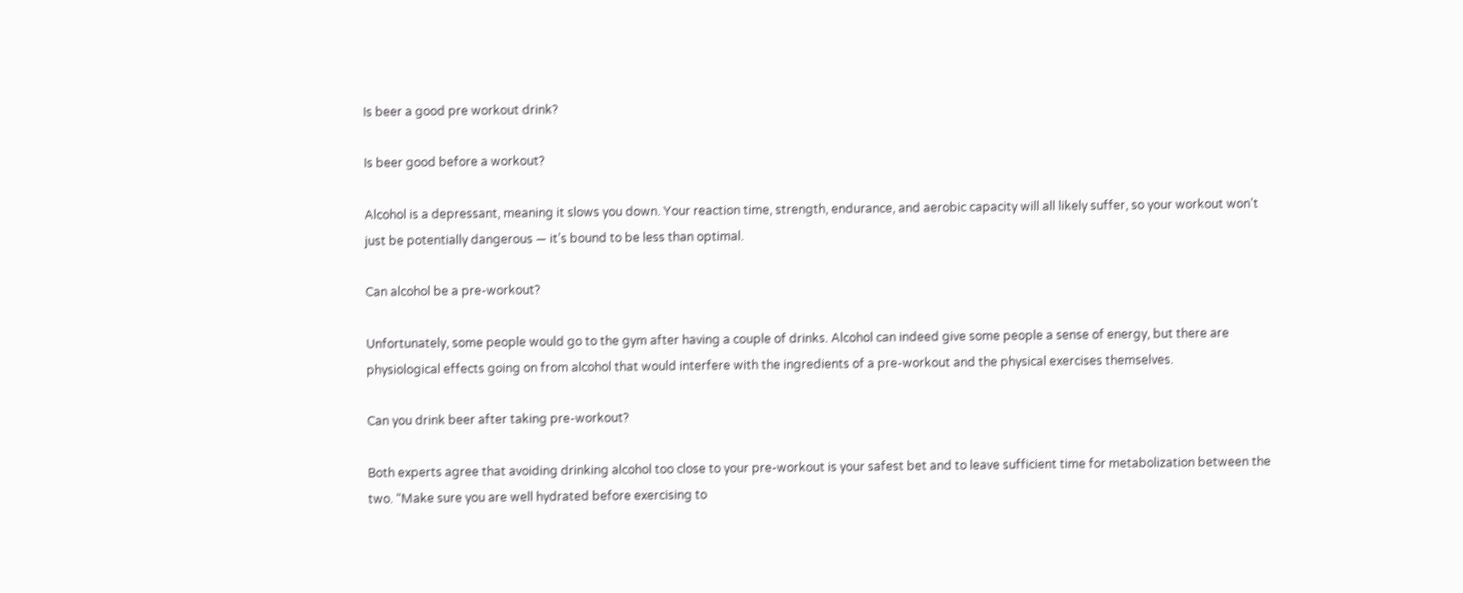Is beer a good pre workout drink?

Is beer good before a workout?

Alcohol is a depressant, meaning it slows you down. Your reaction time, strength, endurance, and aerobic capacity will all likely suffer, so your workout won’t just be potentially dangerous — it’s bound to be less than optimal.

Can alcohol be a pre-workout?

Unfortunately, some people would go to the gym after having a couple of drinks. Alcohol can indeed give some people a sense of energy, but there are physiological effects going on from alcohol that would interfere with the ingredients of a pre-workout and the physical exercises themselves.

Can you drink beer after taking pre-workout?

Both experts agree that avoiding drinking alcohol too close to your pre-workout is your safest bet and to leave sufficient time for metabolization between the two. “Make sure you are well hydrated before exercising to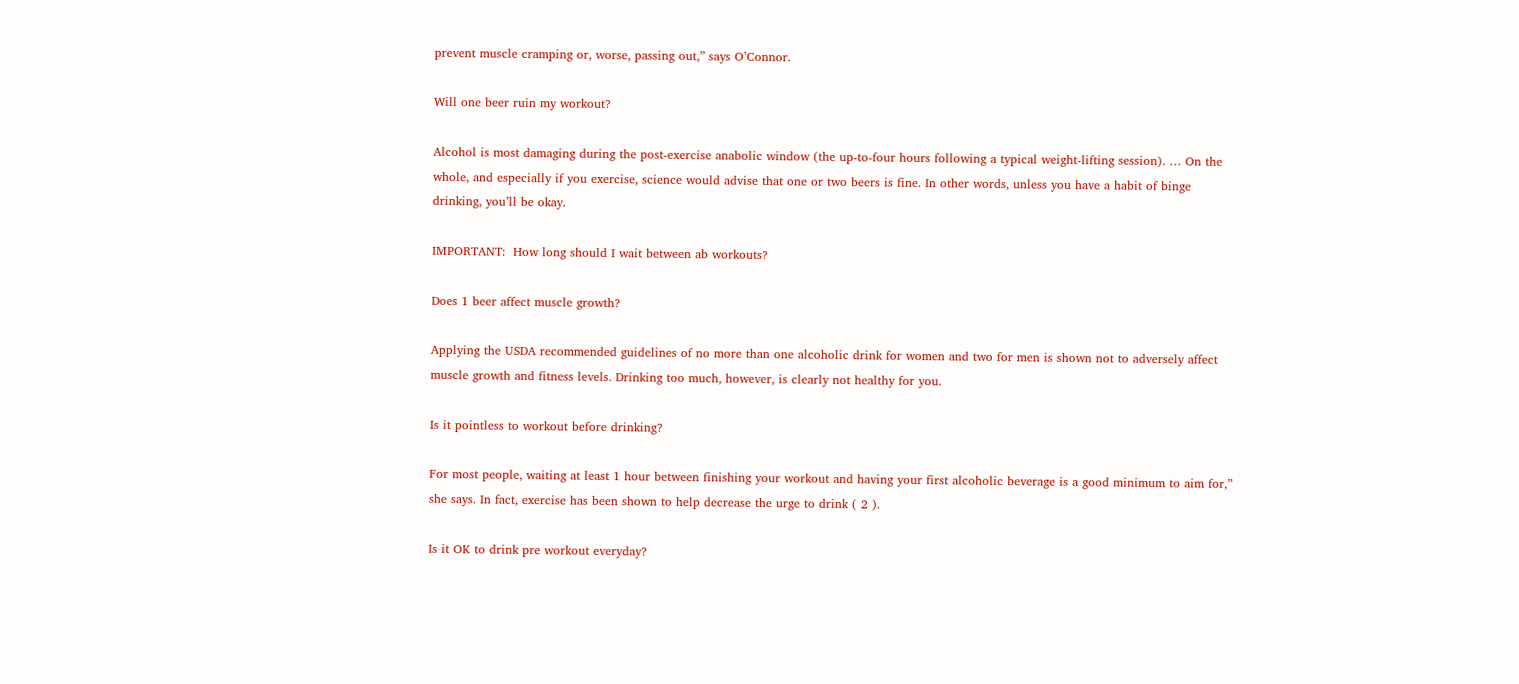prevent muscle cramping or, worse, passing out,” says O’Connor.

Will one beer ruin my workout?

Alcohol is most damaging during the post-exercise anabolic window (the up-to-four hours following a typical weight-lifting session). … On the whole, and especially if you exercise, science would advise that one or two beers is fine. In other words, unless you have a habit of binge drinking, you’ll be okay.

IMPORTANT:  How long should I wait between ab workouts?

Does 1 beer affect muscle growth?

Applying the USDA recommended guidelines of no more than one alcoholic drink for women and two for men is shown not to adversely affect muscle growth and fitness levels. Drinking too much, however, is clearly not healthy for you.

Is it pointless to workout before drinking?

For most people, waiting at least 1 hour between finishing your workout and having your first alcoholic beverage is a good minimum to aim for,” she says. In fact, exercise has been shown to help decrease the urge to drink ( 2 ).

Is it OK to drink pre workout everyday?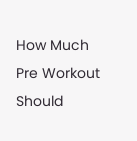How Much Pre Workout Should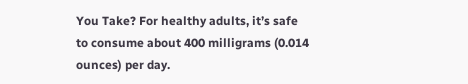You Take? For healthy adults, it’s safe to consume about 400 milligrams (0.014 ounces) per day.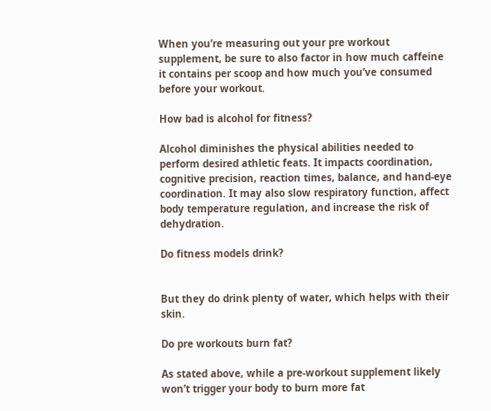When you’re measuring out your pre workout supplement, be sure to also factor in how much caffeine it contains per scoop and how much you’ve consumed before your workout.

How bad is alcohol for fitness?

Alcohol diminishes the physical abilities needed to perform desired athletic feats. It impacts coordination, cognitive precision, reaction times, balance, and hand-eye coordination. It may also slow respiratory function, affect body temperature regulation, and increase the risk of dehydration.

Do fitness models drink?


But they do drink plenty of water, which helps with their skin.

Do pre workouts burn fat?

As stated above, while a pre-workout supplement likely won’t trigger your body to burn more fat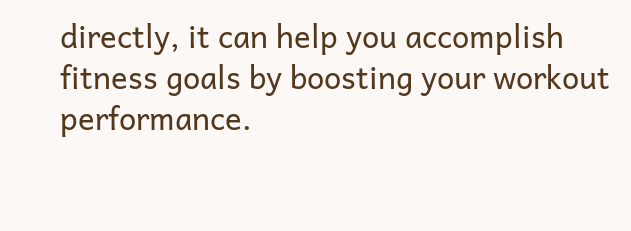directly, it can help you accomplish fitness goals by boosting your workout performance.